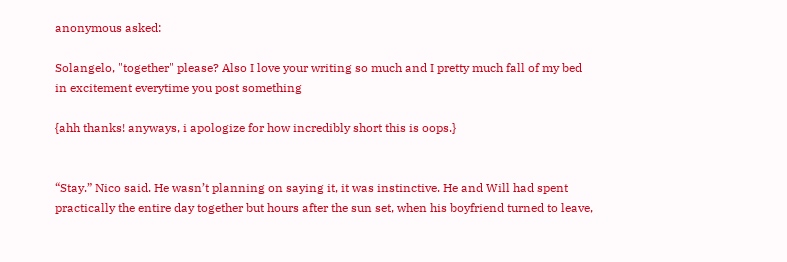anonymous asked:

Solangelo, "together" please? Also I love your writing so much and I pretty much fall of my bed in excitement everytime you post something

{ahh thanks! anyways, i apologize for how incredibly short this is oops.}


“Stay.” Nico said. He wasn’t planning on saying it, it was instinctive. He and Will had spent practically the entire day together but hours after the sun set, when his boyfriend turned to leave,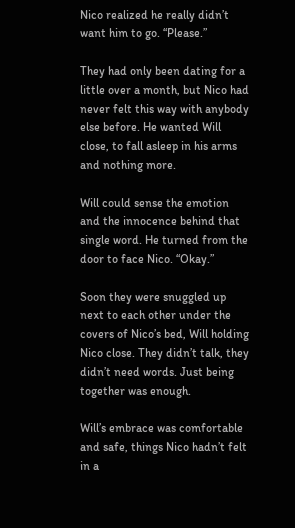Nico realized he really didn’t want him to go. “Please.”

They had only been dating for a little over a month, but Nico had never felt this way with anybody else before. He wanted Will close, to fall asleep in his arms and nothing more.

Will could sense the emotion and the innocence behind that single word. He turned from the door to face Nico. “Okay.”

Soon they were snuggled up next to each other under the covers of Nico’s bed, Will holding Nico close. They didn’t talk, they didn’t need words. Just being together was enough.

Will’s embrace was comfortable and safe, things Nico hadn’t felt in a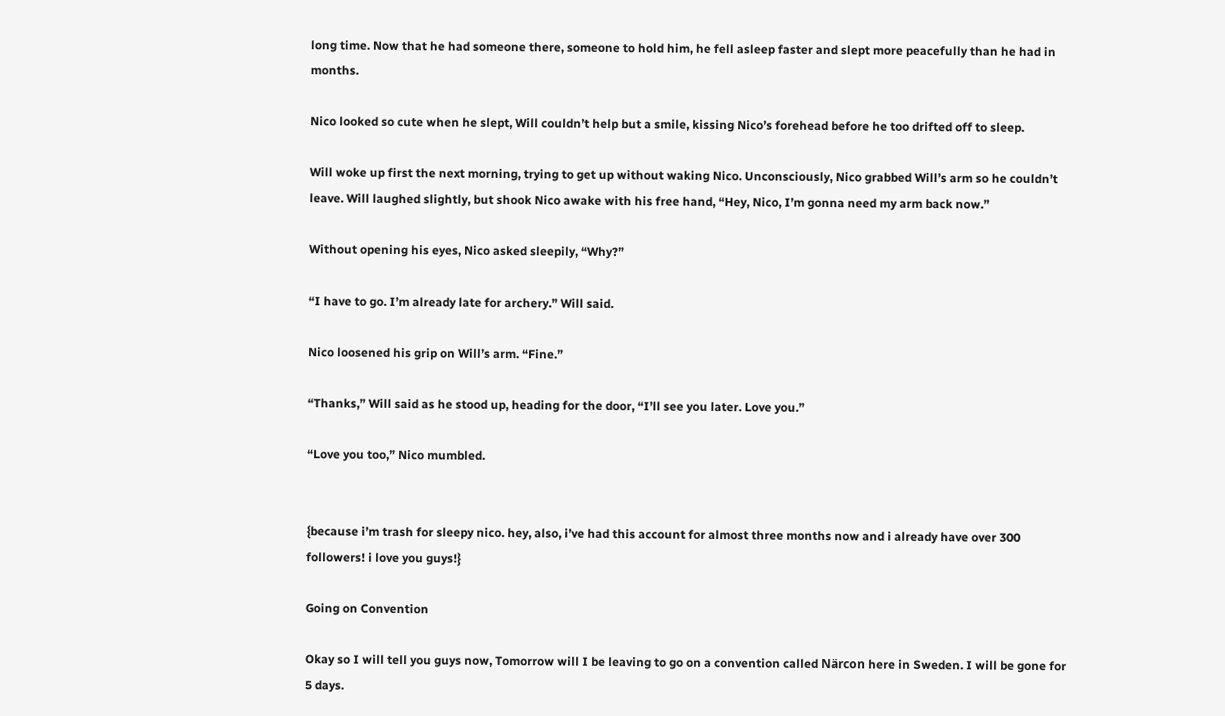long time. Now that he had someone there, someone to hold him, he fell asleep faster and slept more peacefully than he had in months.

Nico looked so cute when he slept, Will couldn’t help but a smile, kissing Nico’s forehead before he too drifted off to sleep.

Will woke up first the next morning, trying to get up without waking Nico. Unconsciously, Nico grabbed Will’s arm so he couldn’t leave. Will laughed slightly, but shook Nico awake with his free hand, “Hey, Nico, I’m gonna need my arm back now.”

Without opening his eyes, Nico asked sleepily, “Why?”

“I have to go. I’m already late for archery.” Will said.

Nico loosened his grip on Will’s arm. “Fine.”

“Thanks,” Will said as he stood up, heading for the door, “I’ll see you later. Love you.”

“Love you too,” Nico mumbled.


{because i’m trash for sleepy nico. hey, also, i’ve had this account for almost three months now and i already have over 300 followers! i love you guys!}

Going on Convention

Okay so I will tell you guys now, Tomorrow will I be leaving to go on a convention called Närcon here in Sweden. I will be gone for 5 days.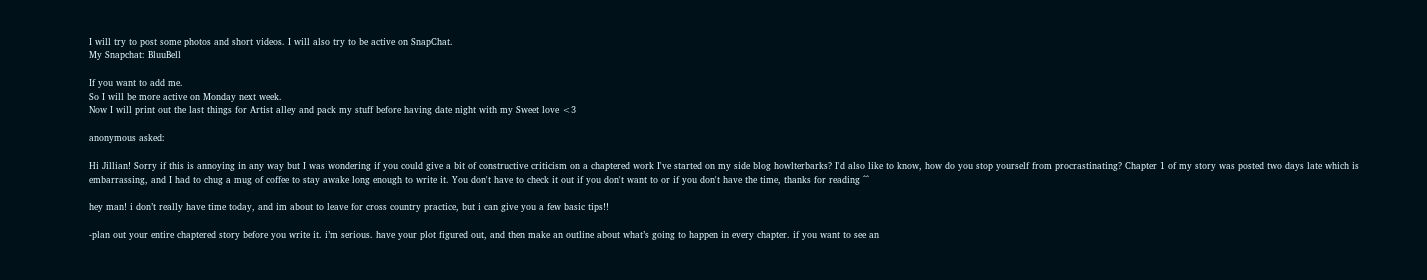I will try to post some photos and short videos. I will also try to be active on SnapChat.
My Snapchat: BluuBell

If you want to add me.
So I will be more active on Monday next week.
Now I will print out the last things for Artist alley and pack my stuff before having date night with my Sweet love <3

anonymous asked:

Hi Jillian! Sorry if this is annoying in any way but I was wondering if you could give a bit of constructive criticism on a chaptered work I've started on my side blog howlterbarks? I'd also like to know, how do you stop yourself from procrastinating? Chapter 1 of my story was posted two days late which is embarrassing, and I had to chug a mug of coffee to stay awake long enough to write it. You don't have to check it out if you don't want to or if you don't have the time, thanks for reading ^^

hey man! i don’t really have time today, and im about to leave for cross country practice, but i can give you a few basic tips!!

-plan out your entire chaptered story before you write it. i’m serious. have your plot figured out, and then make an outline about what’s going to happen in every chapter. if you want to see an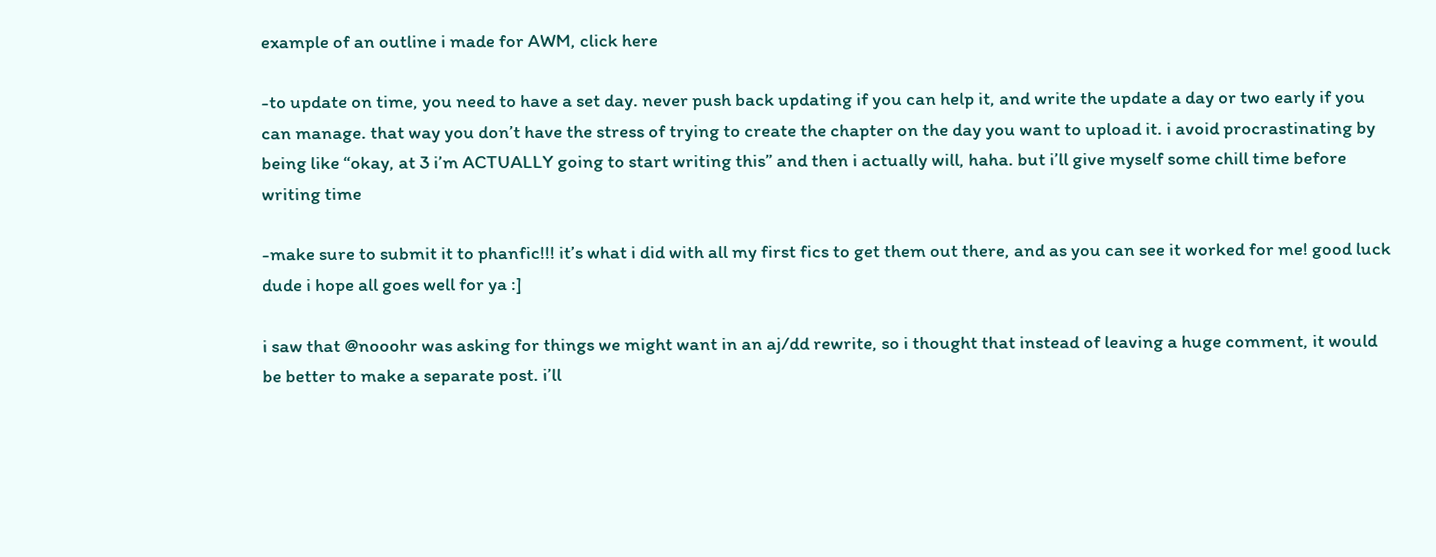example of an outline i made for AWM, click here

-to update on time, you need to have a set day. never push back updating if you can help it, and write the update a day or two early if you can manage. that way you don’t have the stress of trying to create the chapter on the day you want to upload it. i avoid procrastinating by being like “okay, at 3 i’m ACTUALLY going to start writing this” and then i actually will, haha. but i’ll give myself some chill time before writing time

-make sure to submit it to phanfic!!! it’s what i did with all my first fics to get them out there, and as you can see it worked for me! good luck dude i hope all goes well for ya :]

i saw that @nooohr was asking for things we might want in an aj/dd rewrite, so i thought that instead of leaving a huge comment, it would be better to make a separate post. i’ll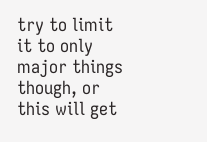try to limit it to only major things though, or this will get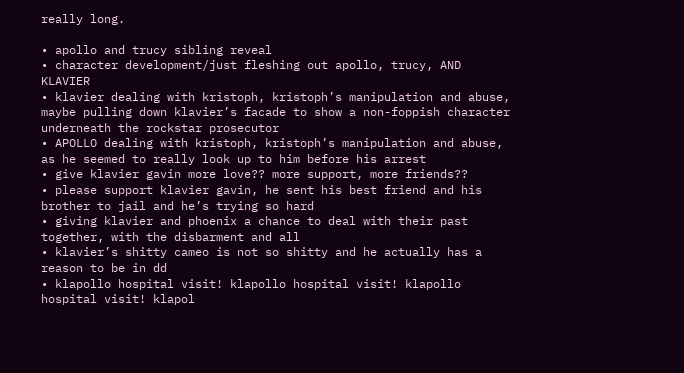really long.

• apollo and trucy sibling reveal
• character development/just fleshing out apollo, trucy, AND KLAVIER
• klavier dealing with kristoph, kristoph’s manipulation and abuse, maybe pulling down klavier’s facade to show a non-foppish character underneath the rockstar prosecutor
• APOLLO dealing with kristoph, kristoph’s manipulation and abuse, as he seemed to really look up to him before his arrest
• give klavier gavin more love?? more support, more friends??
• please support klavier gavin, he sent his best friend and his brother to jail and he’s trying so hard
• giving klavier and phoenix a chance to deal with their past together, with the disbarment and all
• klavier’s shitty cameo is not so shitty and he actually has a reason to be in dd
• klapollo hospital visit! klapollo hospital visit! klapollo hospital visit! klapol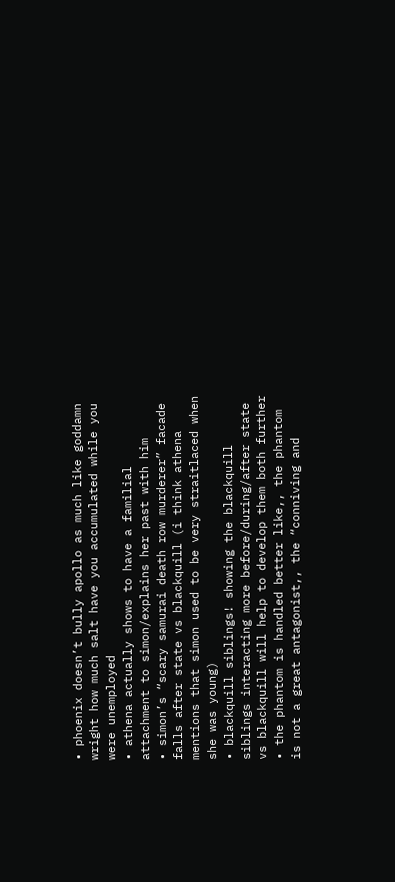• phoenix doesn’t bully apollo as much like goddamn wright how much salt have you accumulated while you were unemployed
• athena actually shows to have a familial attachment to simon/explains her past with him
• simon’s “scary samurai death row murderer” facade falls after state vs blackquill (i think athena mentions that simon used to be very straitlaced when she was young)
• blackquill siblings! showing the blackquill siblings interacting more before/during/after state vs blackquill will help to develop them both further
• the phantom is handled better like,, the phantom is not a great antagonist,, the “conniving and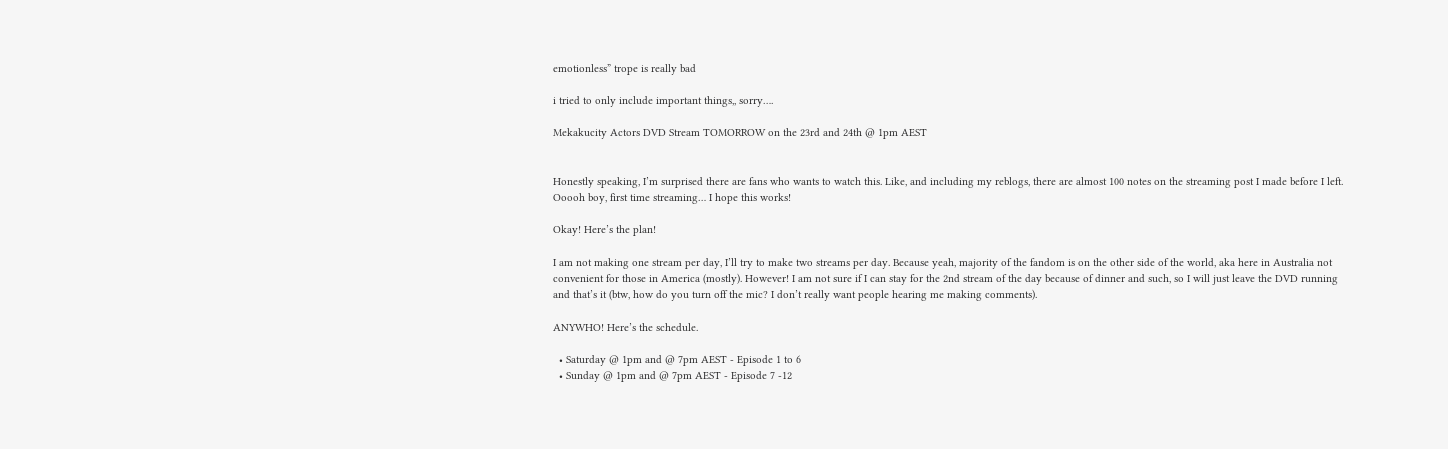emotionless” trope is really bad

i tried to only include important things,, sorry….

Mekakucity Actors DVD Stream TOMORROW on the 23rd and 24th @ 1pm AEST


Honestly speaking, I’m surprised there are fans who wants to watch this. Like, and including my reblogs, there are almost 100 notes on the streaming post I made before I left. Ooooh boy, first time streaming… I hope this works!

Okay! Here’s the plan!

I am not making one stream per day, I’ll try to make two streams per day. Because yeah, majority of the fandom is on the other side of the world, aka here in Australia not convenient for those in America (mostly). However! I am not sure if I can stay for the 2nd stream of the day because of dinner and such, so I will just leave the DVD running and that’s it (btw, how do you turn off the mic? I don’t really want people hearing me making comments).

ANYWHO! Here’s the schedule.

  • Saturday @ 1pm and @ 7pm AEST - Episode 1 to 6
  • Sunday @ 1pm and @ 7pm AEST - Episode 7 -12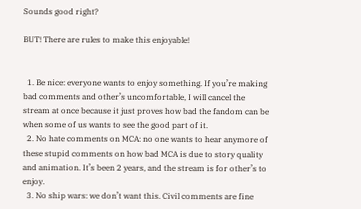Sounds good right?

BUT! There are rules to make this enjoyable!


  1. Be nice: everyone wants to enjoy something. If you’re making bad comments and other’s uncomfortable, I will cancel the stream at once because it just proves how bad the fandom can be when some of us wants to see the good part of it.
  2. No hate comments on MCA: no one wants to hear anymore of these stupid comments on how bad MCA is due to story quality and animation. It’s been 2 years, and the stream is for other’s to enjoy.
  3. No ship wars: we don’t want this. Civil comments are fine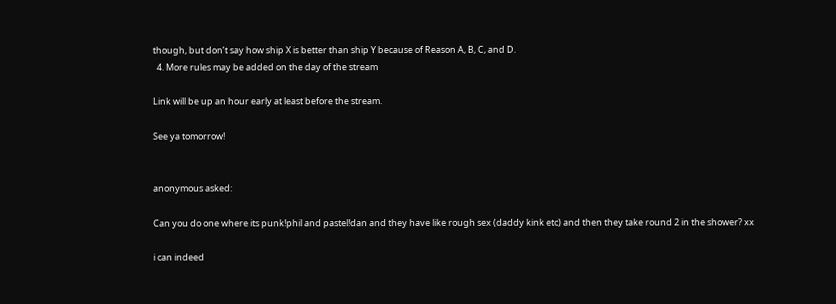though, but don’t say how ship X is better than ship Y because of Reason A, B, C, and D.
  4. More rules may be added on the day of the stream

Link will be up an hour early at least before the stream.

See ya tomorrow!


anonymous asked:

Can you do one where its punk!phil and pastel!dan and they have like rough sex (daddy kink etc) and then they take round 2 in the shower? xx

i can indeed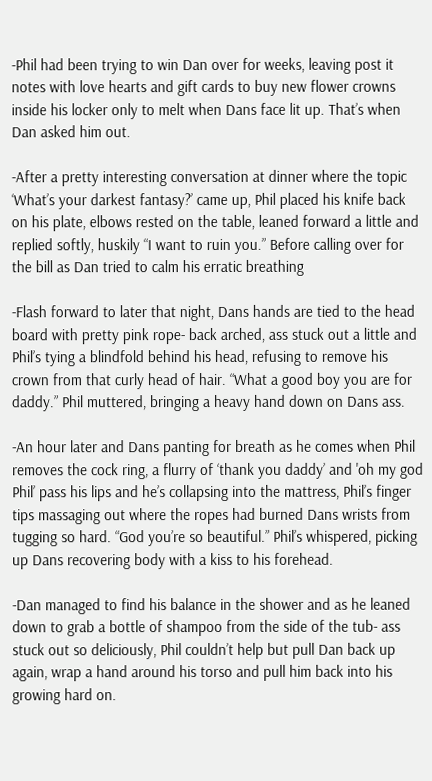-Phil had been trying to win Dan over for weeks, leaving post it notes with love hearts and gift cards to buy new flower crowns inside his locker only to melt when Dans face lit up. That’s when Dan asked him out.

-After a pretty interesting conversation at dinner where the topic ‘What’s your darkest fantasy?’ came up, Phil placed his knife back on his plate, elbows rested on the table, leaned forward a little and replied softly, huskily “I want to ruin you.” Before calling over for the bill as Dan tried to calm his erratic breathing

-Flash forward to later that night, Dans hands are tied to the head board with pretty pink rope- back arched, ass stuck out a little and Phil’s tying a blindfold behind his head, refusing to remove his crown from that curly head of hair. “What a good boy you are for daddy.” Phil muttered, bringing a heavy hand down on Dans ass.

-An hour later and Dans panting for breath as he comes when Phil removes the cock ring, a flurry of ‘thank you daddy’ and 'oh my god Phil’ pass his lips and he’s collapsing into the mattress, Phil’s finger tips massaging out where the ropes had burned Dans wrists from tugging so hard. “God you’re so beautiful.” Phil’s whispered, picking up Dans recovering body with a kiss to his forehead.

-Dan managed to find his balance in the shower and as he leaned down to grab a bottle of shampoo from the side of the tub- ass stuck out so deliciously, Phil couldn’t help but pull Dan back up again, wrap a hand around his torso and pull him back into his growing hard on.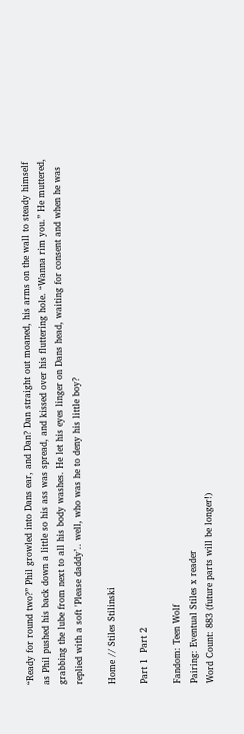“Ready for round two?” Phil growled into Dans ear, and Dan? Dan straight out moaned, his arms on the wall to steady himself as Phil pushed his back down a little so his ass was spread, and kissed over his fluttering hole. “Wanna rim you.” He muttered, grabbing the lube from next to all his body washes. He let his eyes linger on Dans head, waiting for consent and when he was replied with a soft 'Please daddy’.. well, who was he to deny his little boy?

Home // Stiles Stilinski

Part 1  Part 2

Fandom: Teen Wolf
Pairing: Eventual Stiles x reader
Word Count: 883 (future parts will be longer!)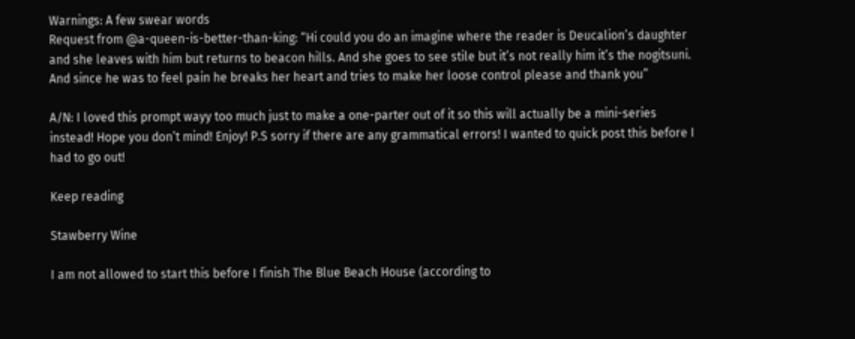Warnings: A few swear words
Request from @a-queen-is-better-than-king: “Hi could you do an imagine where the reader is Deucalion’s daughter and she leaves with him but returns to beacon hills. And she goes to see stile but it’s not really him it’s the nogitsuni. And since he was to feel pain he breaks her heart and tries to make her loose control please and thank you”

A/N: I loved this prompt wayy too much just to make a one-parter out of it so this will actually be a mini-series instead! Hope you don’t mind! Enjoy! P.S sorry if there are any grammatical errors! I wanted to quick post this before I had to go out!

Keep reading

Stawberry Wine

I am not allowed to start this before I finish The Blue Beach House (according to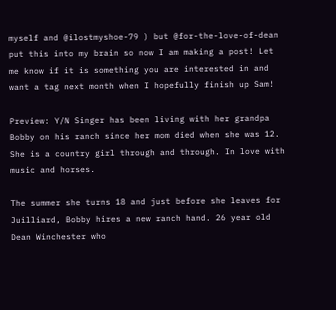myself and @ilostmyshoe-79 ) but @for-the-love-of-dean put this into my brain so now I am making a post! Let me know if it is something you are interested in and want a tag next month when I hopefully finish up Sam!

Preview: Y/N Singer has been living with her grandpa Bobby on his ranch since her mom died when she was 12. She is a country girl through and through. In love with music and horses.

The summer she turns 18 and just before she leaves for Juilliard, Bobby hires a new ranch hand. 26 year old Dean Winchester who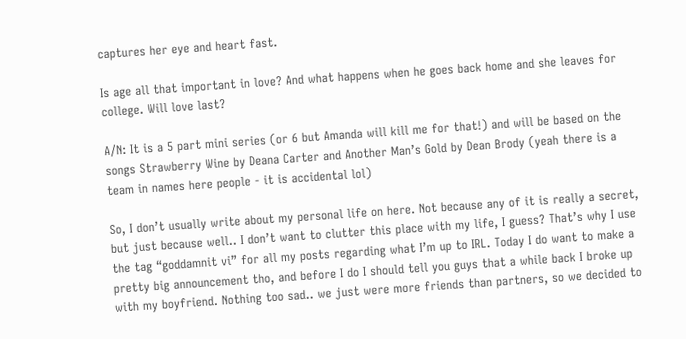captures her eye and heart fast.

Is age all that important in love? And what happens when he goes back home and she leaves for college. Will love last?

A/N: It is a 5 part mini series (or 6 but Amanda will kill me for that!) and will be based on the songs Strawberry Wine by Deana Carter and Another Man’s Gold by Dean Brody (yeah there is a team in names here people - it is accidental lol)

So, I don’t usually write about my personal life on here. Not because any of it is really a secret, but just because well.. I don’t want to clutter this place with my life, I guess? That’s why I use the tag “goddamnit vi” for all my posts regarding what I’m up to IRL. Today I do want to make a pretty big announcement tho, and before I do I should tell you guys that a while back I broke up with my boyfriend. Nothing too sad.. we just were more friends than partners, so we decided to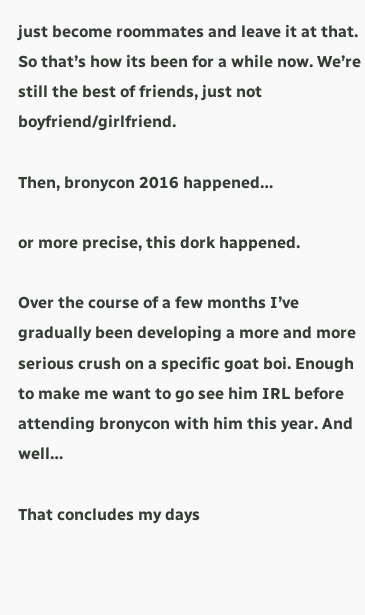just become roommates and leave it at that. So that’s how its been for a while now. We’re still the best of friends, just not boyfriend/girlfriend.

Then, bronycon 2016 happened…

or more precise, this dork happened.

Over the course of a few months I’ve gradually been developing a more and more serious crush on a specific goat boi. Enough to make me want to go see him IRL before attending bronycon with him this year. And well…

That concludes my days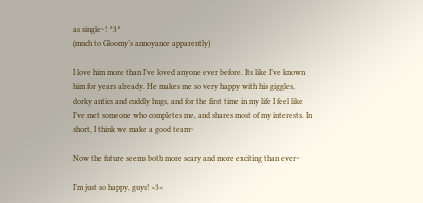as single~! ^3^
(much to Gloomy’s annoyance apparently)

I love him more than I’ve loved anyone ever before. Its like I’ve known him for years already. He makes me so very happy with his giggles, dorky antics and cuddly hugs, and for the first time in my life I feel like I’ve met someone who completes me, and shares most of my interests. In short, I think we make a good team~

Now the future seems both more scary and more exciting than ever~

I’m just so happy, guys! >3<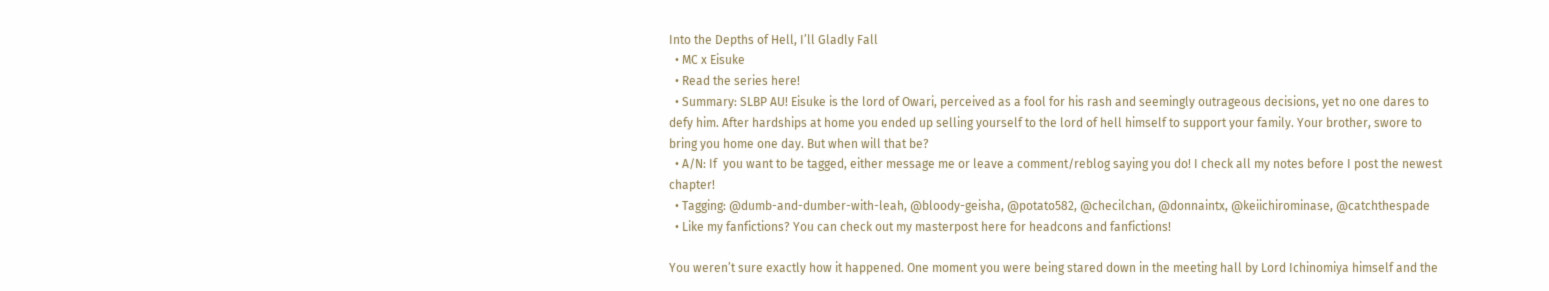Into the Depths of Hell, I’ll Gladly Fall
  • MC x Eisuke
  • Read the series here!
  • Summary: SLBP AU! Eisuke is the lord of Owari, perceived as a fool for his rash and seemingly outrageous decisions, yet no one dares to defy him. After hardships at home you ended up selling yourself to the lord of hell himself to support your family. Your brother, swore to bring you home one day. But when will that be?
  • A/N: If  you want to be tagged, either message me or leave a comment/reblog saying you do! I check all my notes before I post the newest chapter!
  • Tagging: @dumb-and-dumber-with-leah, @bloody-geisha, @potato582, @checilchan, @donnaintx, @keiichirominase, @catchthespade
  • Like my fanfictions? You can check out my masterpost here for headcons and fanfictions!

You weren’t sure exactly how it happened. One moment you were being stared down in the meeting hall by Lord Ichinomiya himself and the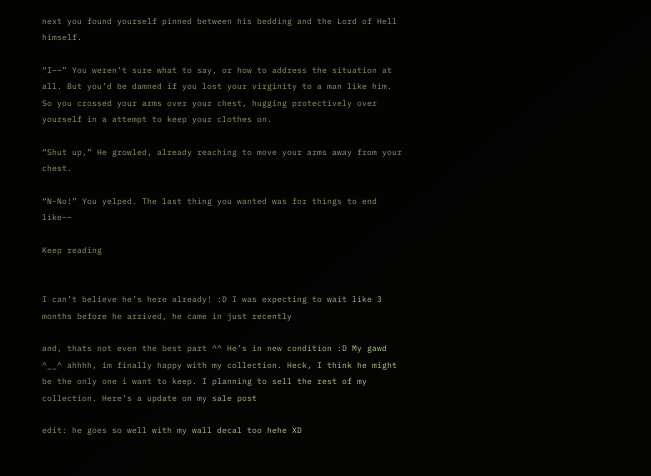next you found yourself pinned between his bedding and the Lord of Hell himself.

“I––” You weren’t sure what to say, or how to address the situation at all. But you’d be damned if you lost your virginity to a man like him. So you crossed your arms over your chest, hugging protectively over yourself in a attempt to keep your clothes on.

“Shut up,” He growled, already reaching to move your arms away from your chest.

“N-No!” You yelped. The last thing you wanted was for things to end like––

Keep reading


I can’t believe he’s here already! :D I was expecting to wait like 3 months before he arrived, he came in just recently

and, thats not even the best part ^^ He’s in new condition :D My gawd ^__^ ahhhh, im finally happy with my collection. Heck, I think he might be the only one i want to keep. I planning to sell the rest of my collection. Here’s a update on my sale post

edit: he goes so well with my wall decal too hehe XD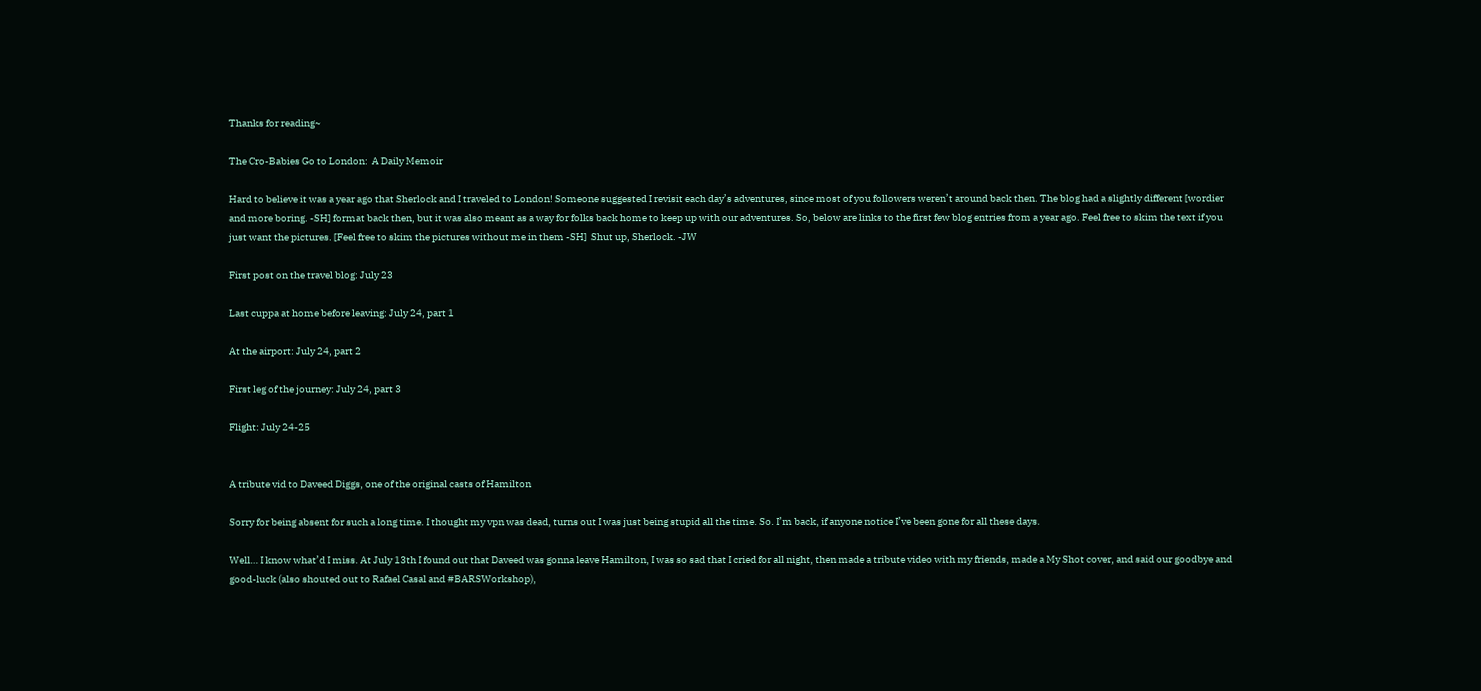Thanks for reading~

The Cro-Babies Go to London:  A Daily Memoir

Hard to believe it was a year ago that Sherlock and I traveled to London! Someone suggested I revisit each day’s adventures, since most of you followers weren’t around back then. The blog had a slightly different [wordier and more boring. -SH] format back then, but it was also meant as a way for folks back home to keep up with our adventures. So, below are links to the first few blog entries from a year ago. Feel free to skim the text if you just want the pictures. [Feel free to skim the pictures without me in them -SH]  Shut up, Sherlock. -JW

First post on the travel blog: July 23

Last cuppa at home before leaving: July 24, part 1

At the airport: July 24, part 2

First leg of the journey: July 24, part 3

Flight: July 24-25


A tribute vid to Daveed Diggs, one of the original casts of Hamilton

Sorry for being absent for such a long time. I thought my vpn was dead, turns out I was just being stupid all the time. So. I’m back, if anyone notice I’ve been gone for all these days.

Well… I know what’d I miss. At July 13th I found out that Daveed was gonna leave Hamilton, I was so sad that I cried for all night, then made a tribute video with my friends, made a My Shot cover, and said our goodbye and good-luck (also shouted out to Rafael Casal and #BARSWorkshop),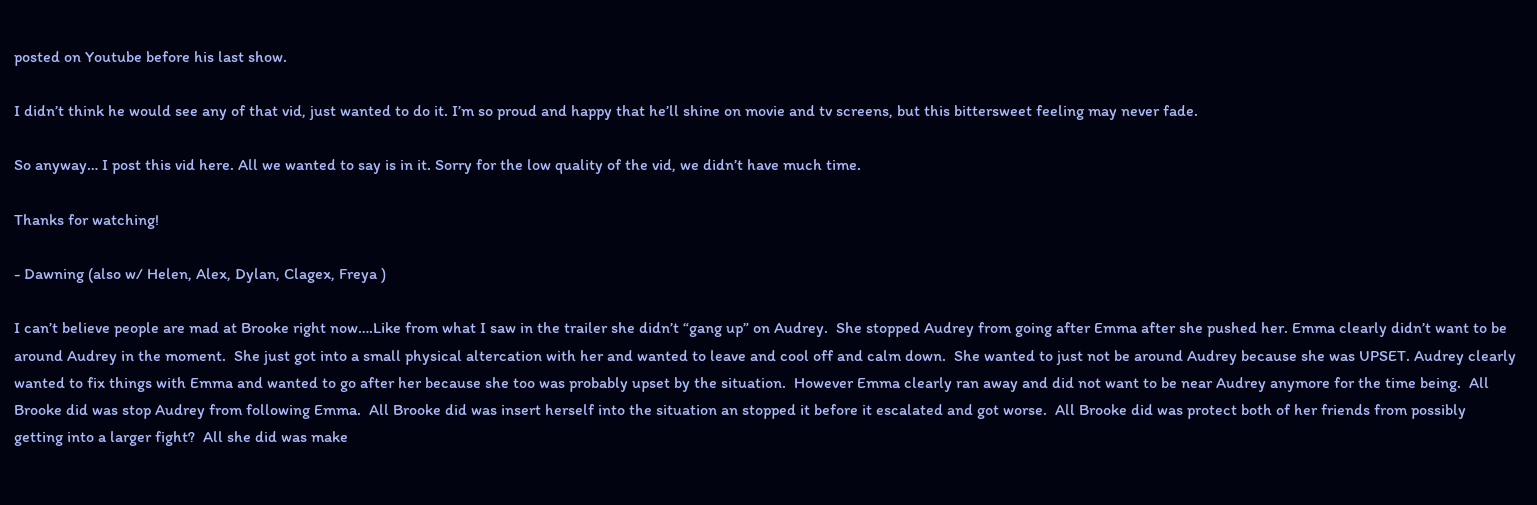posted on Youtube before his last show.

I didn’t think he would see any of that vid, just wanted to do it. I’m so proud and happy that he’ll shine on movie and tv screens, but this bittersweet feeling may never fade.

So anyway… I post this vid here. All we wanted to say is in it. Sorry for the low quality of the vid, we didn’t have much time.

Thanks for watching!

- Dawning (also w/ Helen, Alex, Dylan, Clagex, Freya )

I can’t believe people are mad at Brooke right now….Like from what I saw in the trailer she didn’t “gang up” on Audrey.  She stopped Audrey from going after Emma after she pushed her. Emma clearly didn’t want to be around Audrey in the moment.  She just got into a small physical altercation with her and wanted to leave and cool off and calm down.  She wanted to just not be around Audrey because she was UPSET. Audrey clearly wanted to fix things with Emma and wanted to go after her because she too was probably upset by the situation.  However Emma clearly ran away and did not want to be near Audrey anymore for the time being.  All Brooke did was stop Audrey from following Emma.  All Brooke did was insert herself into the situation an stopped it before it escalated and got worse.  All Brooke did was protect both of her friends from possibly getting into a larger fight?  All she did was make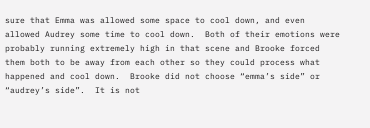sure that Emma was allowed some space to cool down, and even allowed Audrey some time to cool down.  Both of their emotions were probably running extremely high in that scene and Brooke forced them both to be away from each other so they could process what happened and cool down.  Brooke did not choose “emma’s side” or “audrey’s side”.  It is not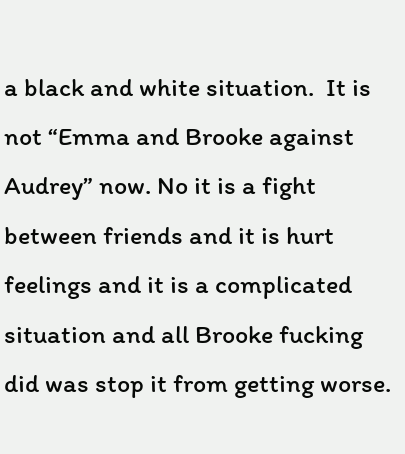a black and white situation.  It is not “Emma and Brooke against Audrey” now. No it is a fight between friends and it is hurt feelings and it is a complicated situation and all Brooke fucking did was stop it from getting worse.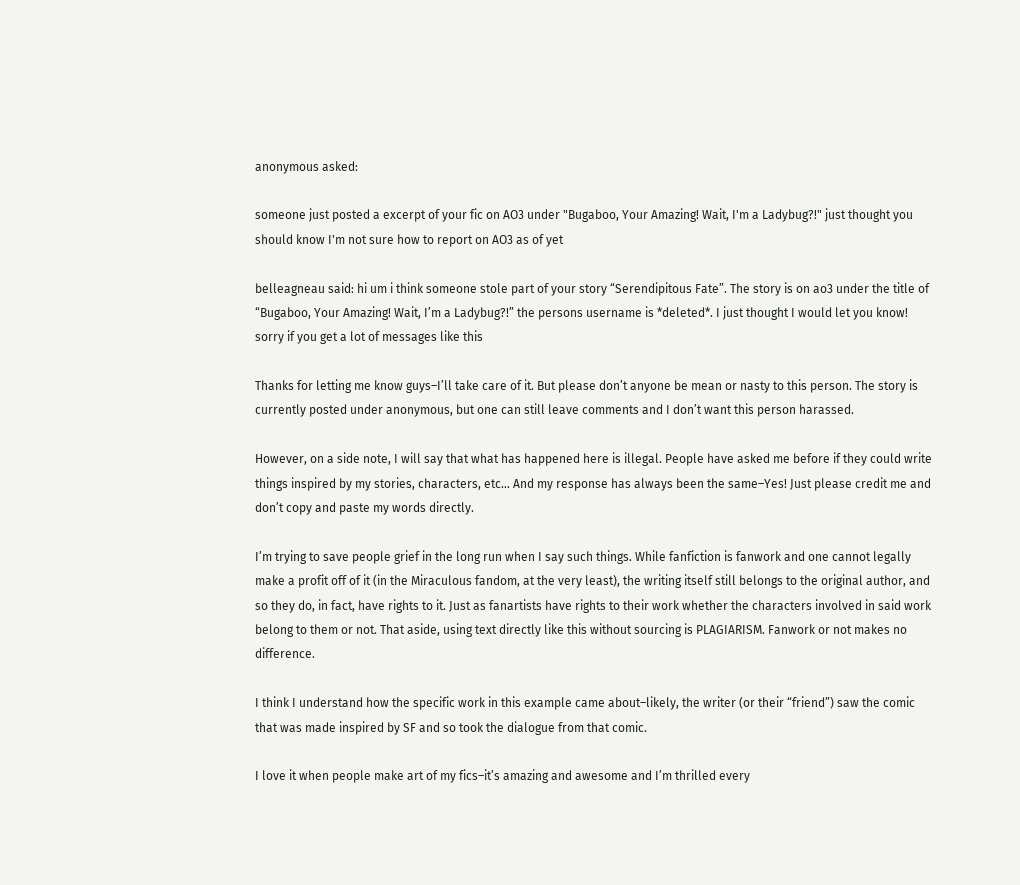anonymous asked:

someone just posted a excerpt of your fic on AO3 under "Bugaboo, Your Amazing! Wait, I'm a Ladybug?!" just thought you should know I'm not sure how to report on AO3 as of yet

belleagneau said: hi um i think someone stole part of your story “Serendipitous Fate”. The story is on ao3 under the title of “Bugaboo, Your Amazing! Wait, I’m a Ladybug?!” the persons username is *deleted*. I just thought I would let you know! sorry if you get a lot of messages like this

Thanks for letting me know guys–I’ll take care of it. But please don’t anyone be mean or nasty to this person. The story is currently posted under anonymous, but one can still leave comments and I don’t want this person harassed.

However, on a side note, I will say that what has happened here is illegal. People have asked me before if they could write things inspired by my stories, characters, etc… And my response has always been the same–Yes! Just please credit me and don’t copy and paste my words directly.

I’m trying to save people grief in the long run when I say such things. While fanfiction is fanwork and one cannot legally make a profit off of it (in the Miraculous fandom, at the very least), the writing itself still belongs to the original author, and so they do, in fact, have rights to it. Just as fanartists have rights to their work whether the characters involved in said work belong to them or not. That aside, using text directly like this without sourcing is PLAGIARISM. Fanwork or not makes no difference.

I think I understand how the specific work in this example came about–likely, the writer (or their “friend”) saw the comic that was made inspired by SF and so took the dialogue from that comic.

I love it when people make art of my fics–it’s amazing and awesome and I’m thrilled every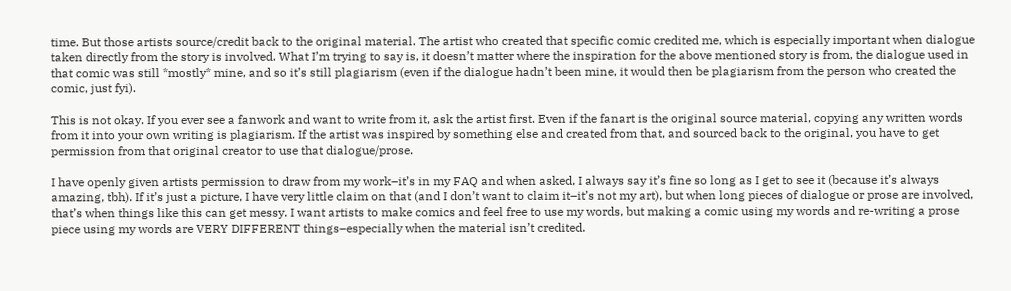time. But those artists source/credit back to the original material. The artist who created that specific comic credited me, which is especially important when dialogue taken directly from the story is involved. What I’m trying to say is, it doesn’t matter where the inspiration for the above mentioned story is from, the dialogue used in that comic was still *mostly* mine, and so it’s still plagiarism (even if the dialogue hadn’t been mine, it would then be plagiarism from the person who created the comic, just fyi).

This is not okay. If you ever see a fanwork and want to write from it, ask the artist first. Even if the fanart is the original source material, copying any written words from it into your own writing is plagiarism. If the artist was inspired by something else and created from that, and sourced back to the original, you have to get permission from that original creator to use that dialogue/prose.

I have openly given artists permission to draw from my work–it’s in my FAQ and when asked, I always say it’s fine so long as I get to see it (because it’s always amazing, tbh). If it’s just a picture, I have very little claim on that (and I don’t want to claim it–it’s not my art), but when long pieces of dialogue or prose are involved, that’s when things like this can get messy. I want artists to make comics and feel free to use my words, but making a comic using my words and re-writing a prose piece using my words are VERY DIFFERENT things–especially when the material isn’t credited.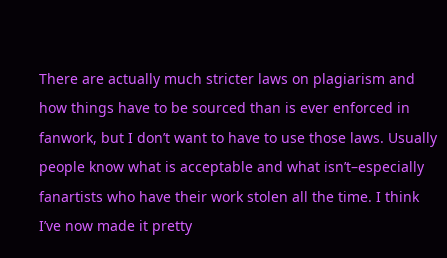There are actually much stricter laws on plagiarism and how things have to be sourced than is ever enforced in fanwork, but I don’t want to have to use those laws. Usually people know what is acceptable and what isn’t–especially fanartists who have their work stolen all the time. I think I’ve now made it pretty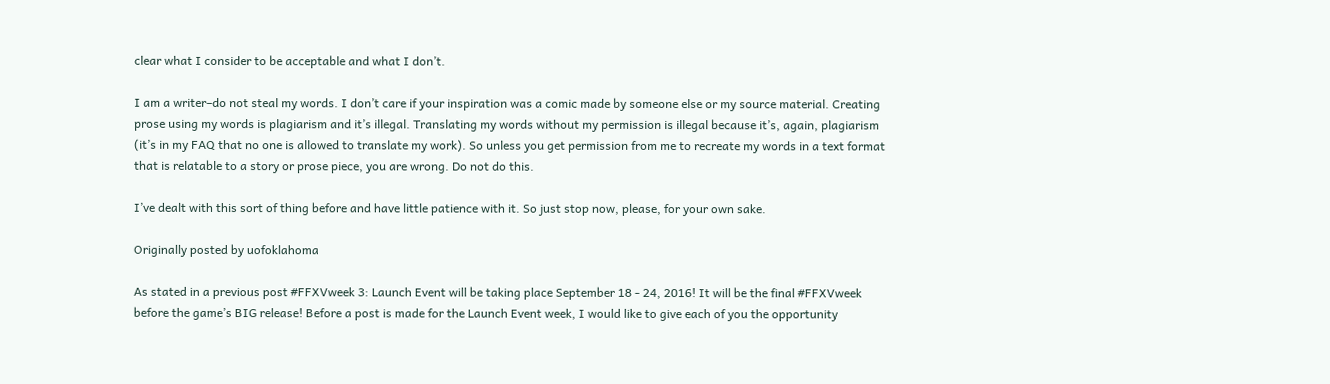clear what I consider to be acceptable and what I don’t.

I am a writer–do not steal my words. I don’t care if your inspiration was a comic made by someone else or my source material. Creating prose using my words is plagiarism and it’s illegal. Translating my words without my permission is illegal because it’s, again, plagiarism (it’s in my FAQ that no one is allowed to translate my work). So unless you get permission from me to recreate my words in a text format that is relatable to a story or prose piece, you are wrong. Do not do this.

I’ve dealt with this sort of thing before and have little patience with it. So just stop now, please, for your own sake.

Originally posted by uofoklahoma

As stated in a previous post #FFXVweek 3: Launch Event will be taking place September 18 - 24, 2016! It will be the final #FFXVweek before the game’s BIG release! Before a post is made for the Launch Event week, I would like to give each of you the opportunity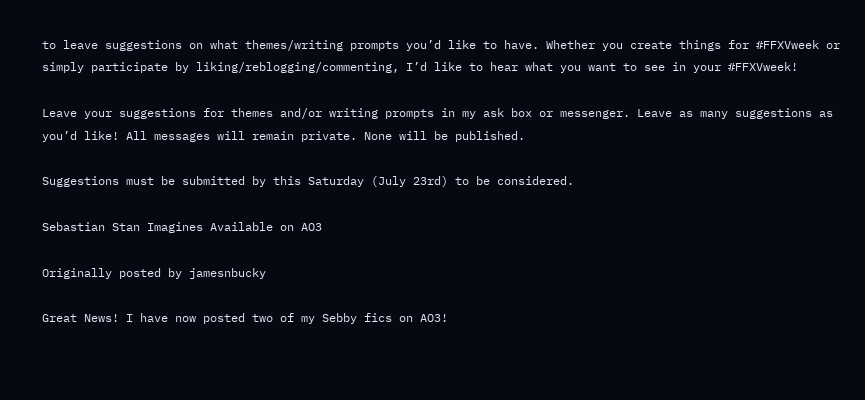to leave suggestions on what themes/writing prompts you’d like to have. Whether you create things for #FFXVweek or simply participate by liking/reblogging/commenting, I’d like to hear what you want to see in your #FFXVweek!

Leave your suggestions for themes and/or writing prompts in my ask box or messenger. Leave as many suggestions as you’d like! All messages will remain private. None will be published.

Suggestions must be submitted by this Saturday (July 23rd) to be considered.

Sebastian Stan Imagines Available on AO3

Originally posted by jamesnbucky

Great News! I have now posted two of my Sebby fics on AO3!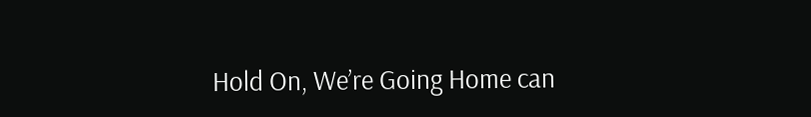Hold On, We’re Going Home can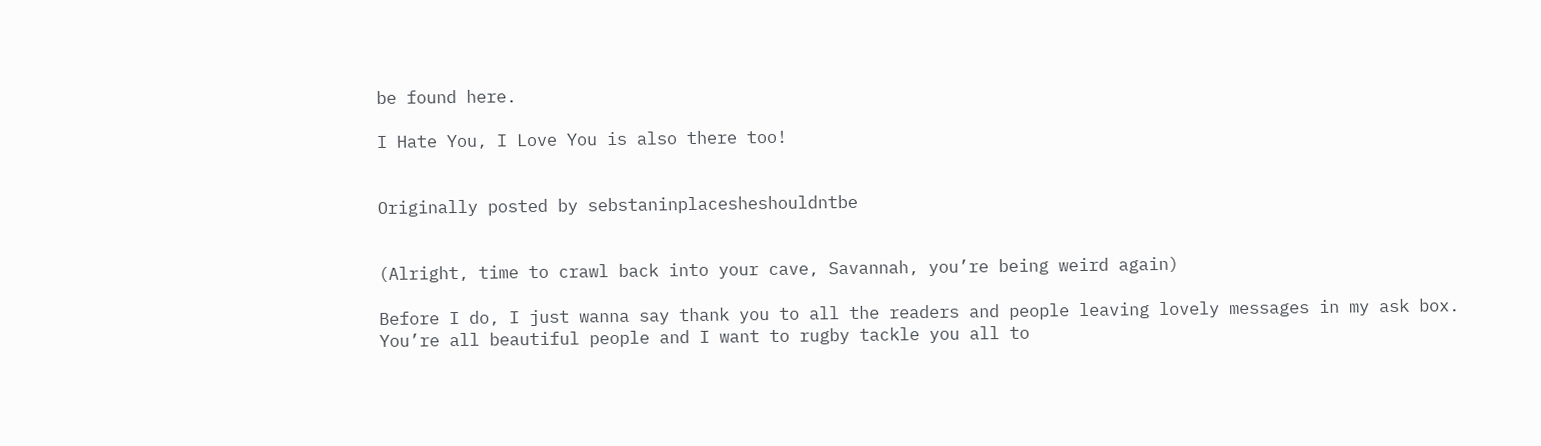be found here.

I Hate You, I Love You is also there too!


Originally posted by sebstaninplacesheshouldntbe


(Alright, time to crawl back into your cave, Savannah, you’re being weird again)

Before I do, I just wanna say thank you to all the readers and people leaving lovely messages in my ask box. You’re all beautiful people and I want to rugby tackle you all to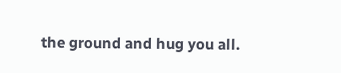the ground and hug you all.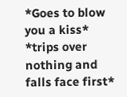*Goes to blow you a kiss* *trips over nothing and falls face first*